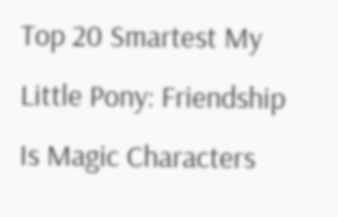Top 20 Smartest My Little Pony: Friendship Is Magic Characters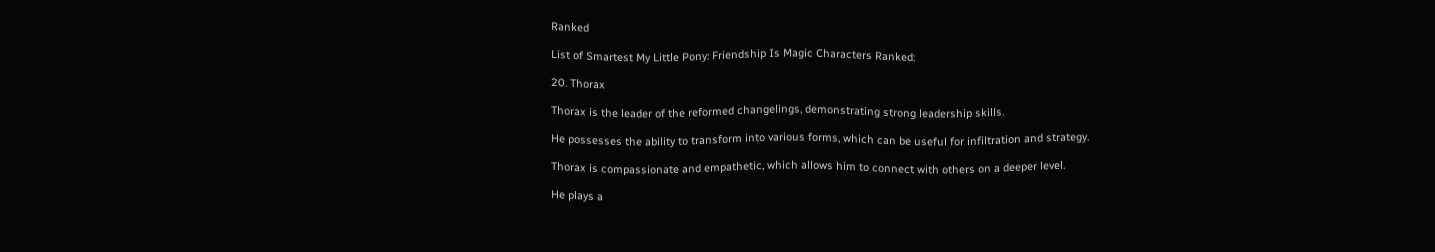Ranked

List of Smartest My Little Pony: Friendship Is Magic Characters Ranked:

20. Thorax

Thorax is the leader of the reformed changelings, demonstrating strong leadership skills.

He possesses the ability to transform into various forms, which can be useful for infiltration and strategy.

Thorax is compassionate and empathetic, which allows him to connect with others on a deeper level.

He plays a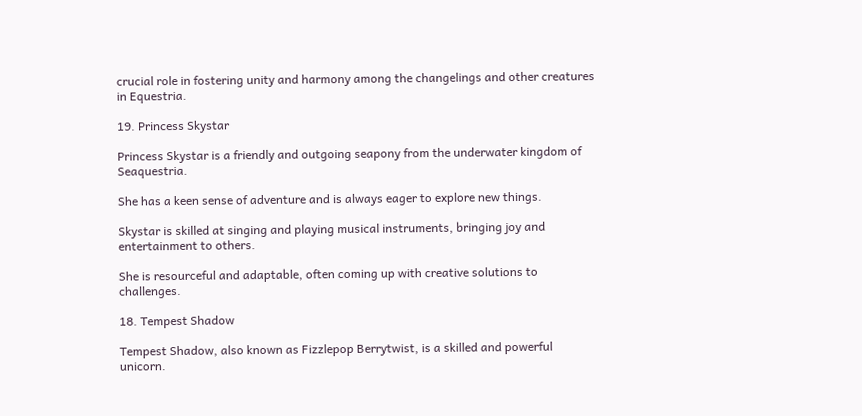crucial role in fostering unity and harmony among the changelings and other creatures in Equestria.

19. Princess Skystar

Princess Skystar is a friendly and outgoing seapony from the underwater kingdom of Seaquestria.

She has a keen sense of adventure and is always eager to explore new things.

Skystar is skilled at singing and playing musical instruments, bringing joy and entertainment to others.

She is resourceful and adaptable, often coming up with creative solutions to challenges.

18. Tempest Shadow

Tempest Shadow, also known as Fizzlepop Berrytwist, is a skilled and powerful unicorn.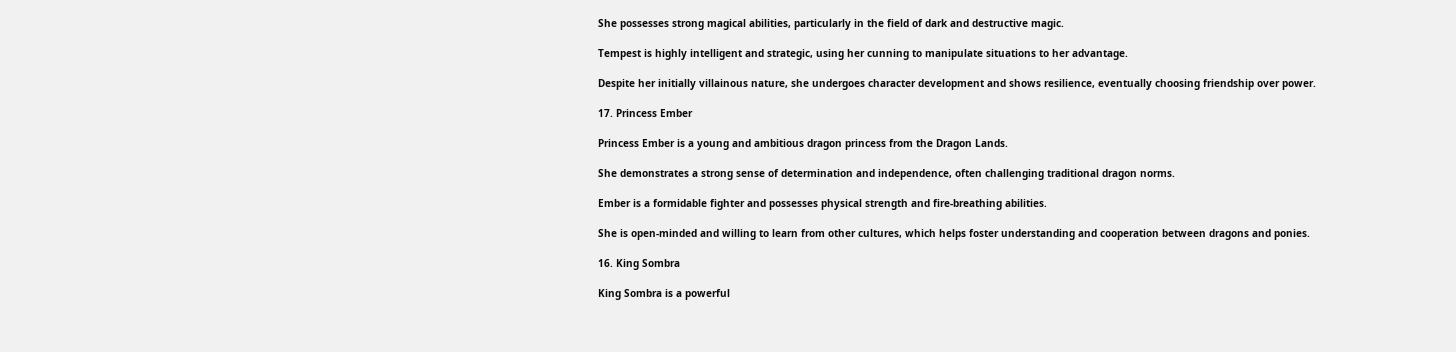She possesses strong magical abilities, particularly in the field of dark and destructive magic.

Tempest is highly intelligent and strategic, using her cunning to manipulate situations to her advantage.

Despite her initially villainous nature, she undergoes character development and shows resilience, eventually choosing friendship over power.

17. Princess Ember

Princess Ember is a young and ambitious dragon princess from the Dragon Lands.

She demonstrates a strong sense of determination and independence, often challenging traditional dragon norms.

Ember is a formidable fighter and possesses physical strength and fire-breathing abilities.

She is open-minded and willing to learn from other cultures, which helps foster understanding and cooperation between dragons and ponies.

16. King Sombra

King Sombra is a powerful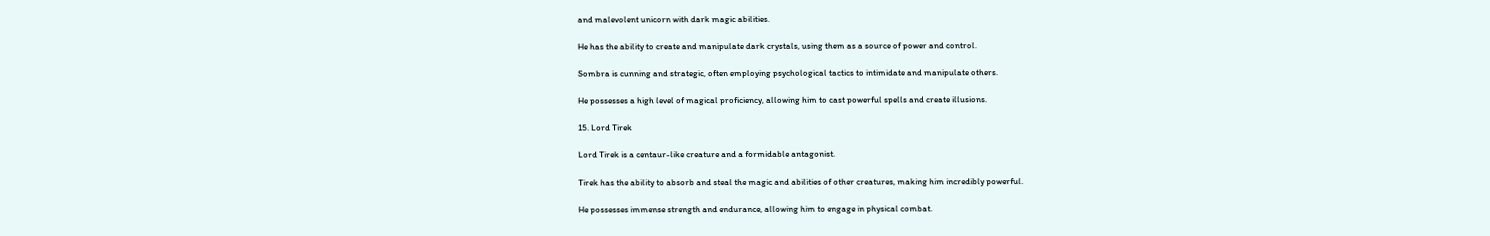and malevolent unicorn with dark magic abilities.

He has the ability to create and manipulate dark crystals, using them as a source of power and control.

Sombra is cunning and strategic, often employing psychological tactics to intimidate and manipulate others.

He possesses a high level of magical proficiency, allowing him to cast powerful spells and create illusions.

15. Lord Tirek

Lord Tirek is a centaur-like creature and a formidable antagonist.

Tirek has the ability to absorb and steal the magic and abilities of other creatures, making him incredibly powerful.

He possesses immense strength and endurance, allowing him to engage in physical combat.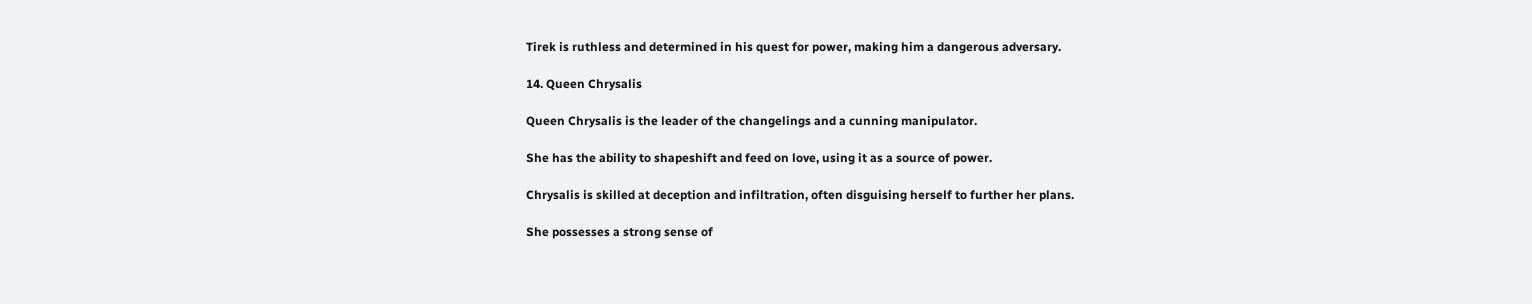Tirek is ruthless and determined in his quest for power, making him a dangerous adversary.

14. Queen Chrysalis

Queen Chrysalis is the leader of the changelings and a cunning manipulator.

She has the ability to shapeshift and feed on love, using it as a source of power.

Chrysalis is skilled at deception and infiltration, often disguising herself to further her plans.

She possesses a strong sense of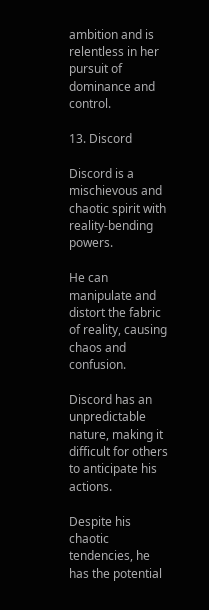ambition and is relentless in her pursuit of dominance and control.

13. Discord

Discord is a mischievous and chaotic spirit with reality-bending powers.

He can manipulate and distort the fabric of reality, causing chaos and confusion.

Discord has an unpredictable nature, making it difficult for others to anticipate his actions.

Despite his chaotic tendencies, he has the potential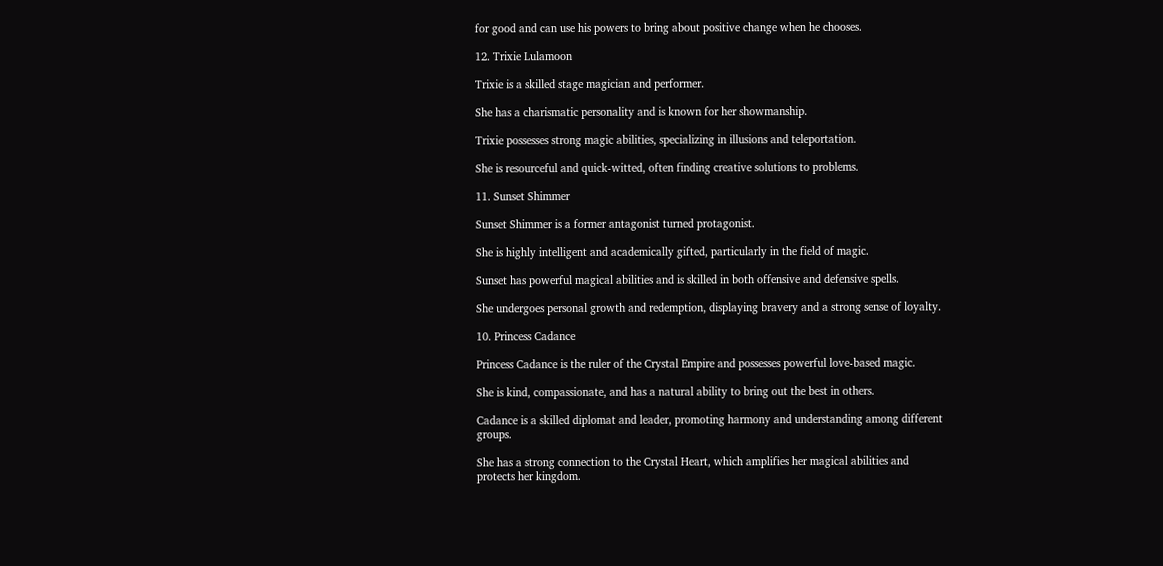for good and can use his powers to bring about positive change when he chooses.

12. Trixie Lulamoon

Trixie is a skilled stage magician and performer.

She has a charismatic personality and is known for her showmanship.

Trixie possesses strong magic abilities, specializing in illusions and teleportation.

She is resourceful and quick-witted, often finding creative solutions to problems.

11. Sunset Shimmer

Sunset Shimmer is a former antagonist turned protagonist.

She is highly intelligent and academically gifted, particularly in the field of magic.

Sunset has powerful magical abilities and is skilled in both offensive and defensive spells.

She undergoes personal growth and redemption, displaying bravery and a strong sense of loyalty.

10. Princess Cadance

Princess Cadance is the ruler of the Crystal Empire and possesses powerful love-based magic.

She is kind, compassionate, and has a natural ability to bring out the best in others.

Cadance is a skilled diplomat and leader, promoting harmony and understanding among different groups.

She has a strong connection to the Crystal Heart, which amplifies her magical abilities and protects her kingdom.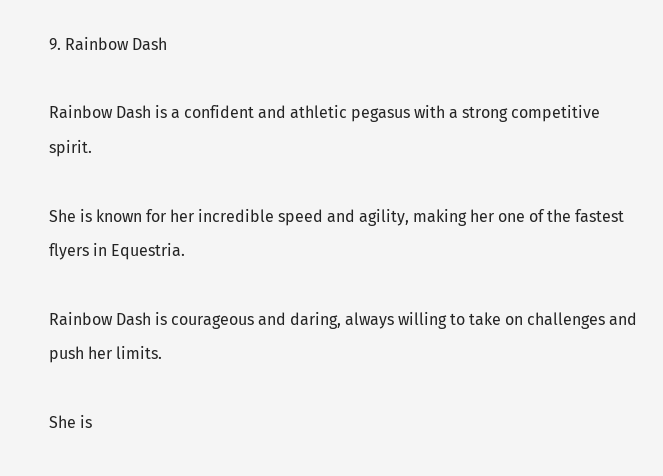9. Rainbow Dash

Rainbow Dash is a confident and athletic pegasus with a strong competitive spirit.

She is known for her incredible speed and agility, making her one of the fastest flyers in Equestria.

Rainbow Dash is courageous and daring, always willing to take on challenges and push her limits.

She is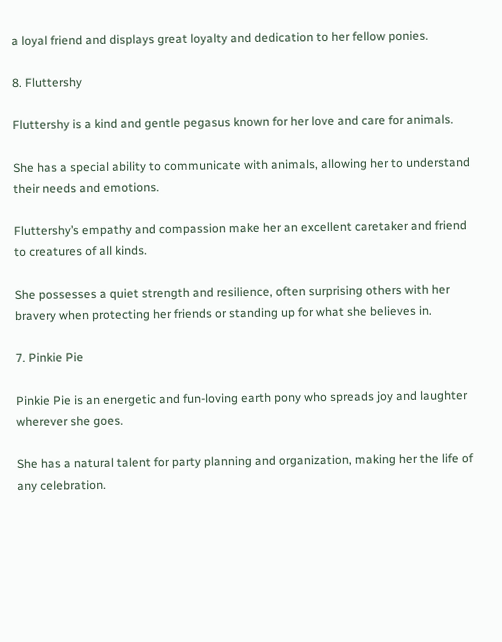a loyal friend and displays great loyalty and dedication to her fellow ponies.

8. Fluttershy

Fluttershy is a kind and gentle pegasus known for her love and care for animals.

She has a special ability to communicate with animals, allowing her to understand their needs and emotions.

Fluttershy’s empathy and compassion make her an excellent caretaker and friend to creatures of all kinds.

She possesses a quiet strength and resilience, often surprising others with her bravery when protecting her friends or standing up for what she believes in.

7. Pinkie Pie

Pinkie Pie is an energetic and fun-loving earth pony who spreads joy and laughter wherever she goes.

She has a natural talent for party planning and organization, making her the life of any celebration.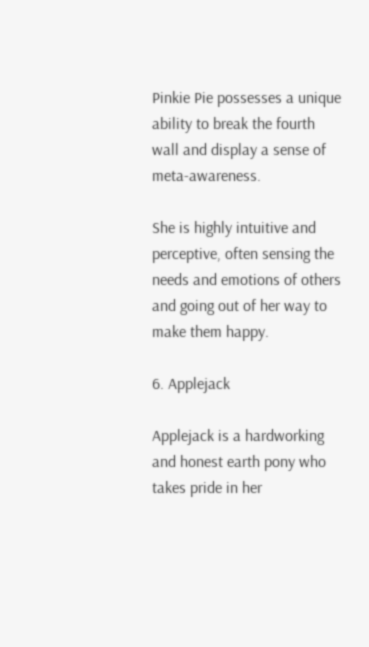Pinkie Pie possesses a unique ability to break the fourth wall and display a sense of meta-awareness.

She is highly intuitive and perceptive, often sensing the needs and emotions of others and going out of her way to make them happy.

6. Applejack

Applejack is a hardworking and honest earth pony who takes pride in her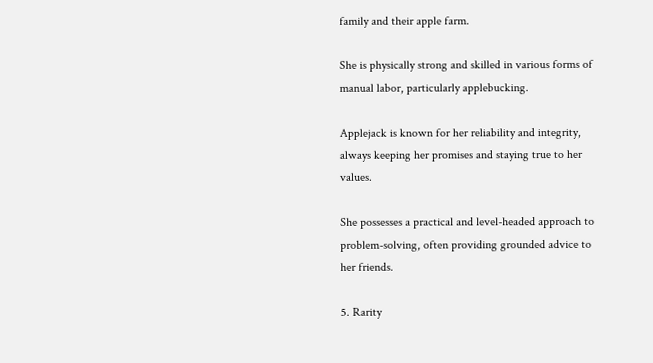family and their apple farm.

She is physically strong and skilled in various forms of manual labor, particularly applebucking.

Applejack is known for her reliability and integrity, always keeping her promises and staying true to her values.

She possesses a practical and level-headed approach to problem-solving, often providing grounded advice to her friends.

5. Rarity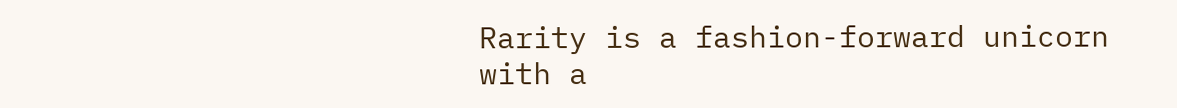Rarity is a fashion-forward unicorn with a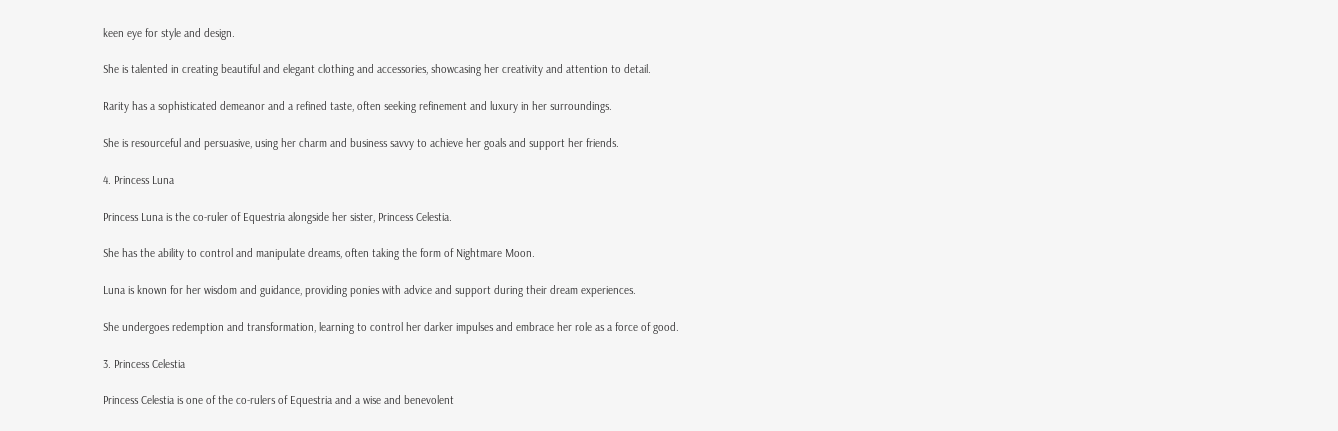keen eye for style and design.

She is talented in creating beautiful and elegant clothing and accessories, showcasing her creativity and attention to detail.

Rarity has a sophisticated demeanor and a refined taste, often seeking refinement and luxury in her surroundings.

She is resourceful and persuasive, using her charm and business savvy to achieve her goals and support her friends.

4. Princess Luna

Princess Luna is the co-ruler of Equestria alongside her sister, Princess Celestia.

She has the ability to control and manipulate dreams, often taking the form of Nightmare Moon.

Luna is known for her wisdom and guidance, providing ponies with advice and support during their dream experiences.

She undergoes redemption and transformation, learning to control her darker impulses and embrace her role as a force of good.

3. Princess Celestia

Princess Celestia is one of the co-rulers of Equestria and a wise and benevolent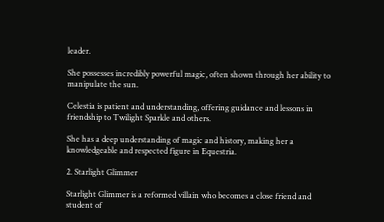leader.

She possesses incredibly powerful magic, often shown through her ability to manipulate the sun.

Celestia is patient and understanding, offering guidance and lessons in friendship to Twilight Sparkle and others.

She has a deep understanding of magic and history, making her a knowledgeable and respected figure in Equestria.

2. Starlight Glimmer

Starlight Glimmer is a reformed villain who becomes a close friend and student of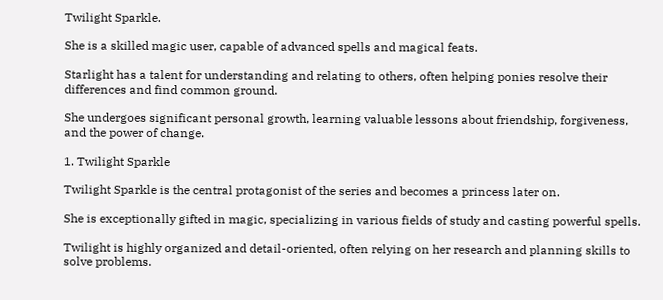Twilight Sparkle.

She is a skilled magic user, capable of advanced spells and magical feats.

Starlight has a talent for understanding and relating to others, often helping ponies resolve their differences and find common ground.

She undergoes significant personal growth, learning valuable lessons about friendship, forgiveness, and the power of change.

1. Twilight Sparkle

Twilight Sparkle is the central protagonist of the series and becomes a princess later on.

She is exceptionally gifted in magic, specializing in various fields of study and casting powerful spells.

Twilight is highly organized and detail-oriented, often relying on her research and planning skills to solve problems.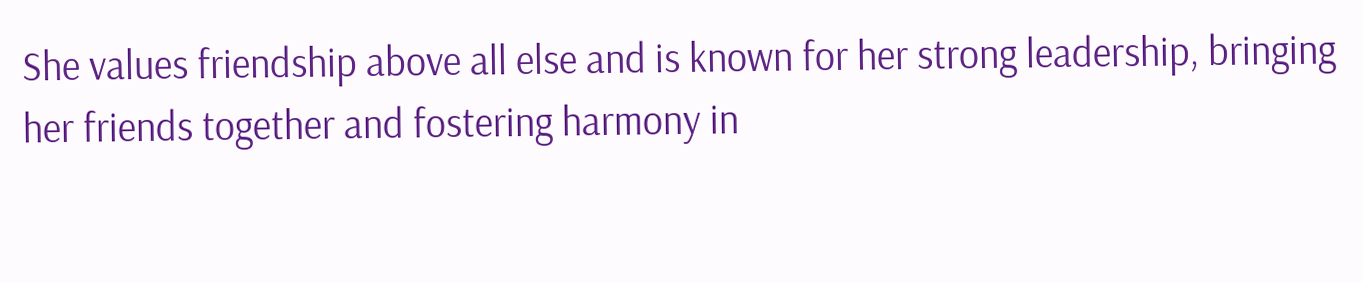She values friendship above all else and is known for her strong leadership, bringing her friends together and fostering harmony in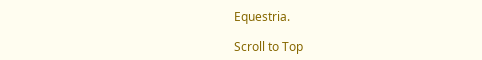Equestria.

Scroll to Top